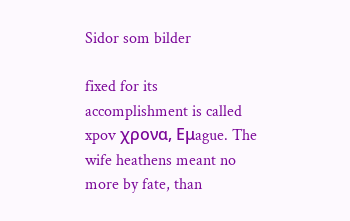Sidor som bilder

fixed for its accomplishment is called xpov χρονα, Eμague. The wife heathens meant no more by fate, than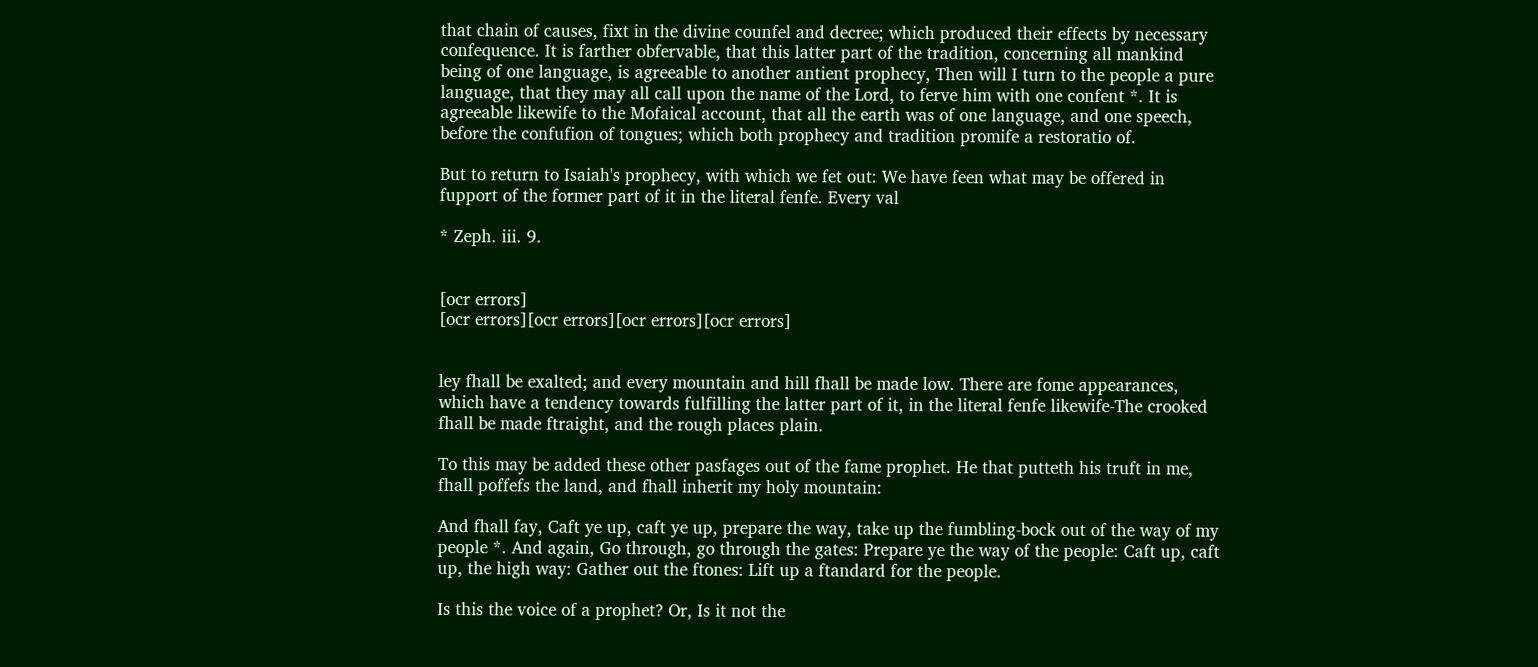that chain of causes, fixt in the divine counfel and decree; which produced their effects by necessary confequence. It is farther obfervable, that this latter part of the tradition, concerning all mankind being of one language, is agreeable to another antient prophecy, Then will I turn to the people a pure language, that they may all call upon the name of the Lord, to ferve him with one confent *. It is agreeable likewife to the Mofaical account, that all the earth was of one language, and one speech, before the confufion of tongues; which both prophecy and tradition promife a restoratio of.

But to return to Isaiah's prophecy, with which we fet out: We have feen what may be offered in fupport of the former part of it in the literal fenfe. Every val

* Zeph. iii. 9.


[ocr errors]
[ocr errors][ocr errors][ocr errors][ocr errors]


ley fhall be exalted; and every mountain and hill fhall be made low. There are fome appearances, which have a tendency towards fulfilling the latter part of it, in the literal fenfe likewife-The crooked fhall be made ftraight, and the rough places plain.

To this may be added these other pasfages out of the fame prophet. He that putteth his truft in me, fhall poffefs the land, and fhall inherit my holy mountain:

And fhall fay, Caft ye up, caft ye up, prepare the way, take up the fumbling-bock out of the way of my people *. And again, Go through, go through the gates: Prepare ye the way of the people: Caft up, caft up, the high way: Gather out the ftones: Lift up a ftandard for the people.

Is this the voice of a prophet? Or, Is it not the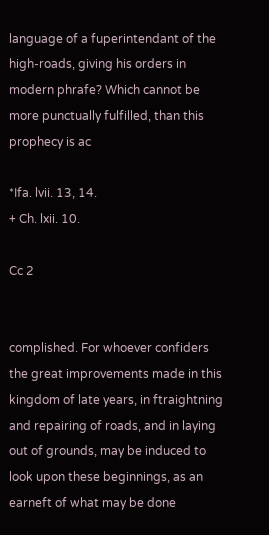language of a fuperintendant of the high-roads, giving his orders in modern phrafe? Which cannot be more punctually fulfilled, than this prophecy is ac

*Ifa. lvii. 13, 14.
+ Ch. lxii. 10.

Cc 2


complished. For whoever confiders the great improvements made in this kingdom of late years, in ftraightning and repairing of roads, and in laying out of grounds, may be induced to look upon these beginnings, as an earneft of what may be done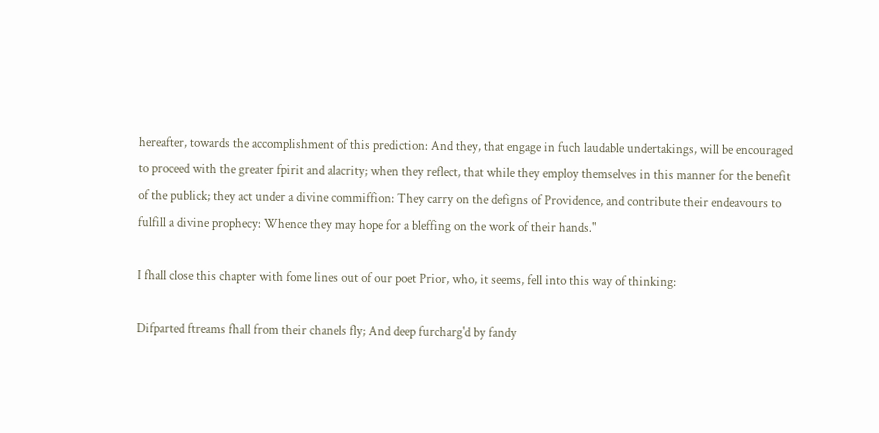hereafter, towards the accomplishment of this prediction: And they, that engage in fuch laudable undertakings, will be encouraged to proceed with the greater fpirit and alacrity; when they reflect, that while they employ themselves in this manner for the benefit of the publick; they act under a divine commiffion: They carry on the defigns of Providence, and contribute their endeavours to fulfill a divine prophecy: Whence they may hope for a bleffing on the work of their hands."

I fhall close this chapter with fome lines out of our poet Prior, who, it seems, fell into this way of thinking:

Difparted ftreams fhall from their chanels fly; And deep furcharg'd by fandy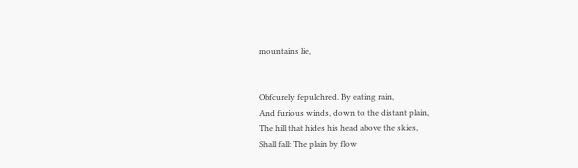mountains lie,


Obfcurely fepulchred. By eating rain,
And furious winds, down to the distant plain,
The hill that hides his head above the skies,
Shall fall: The plain by flow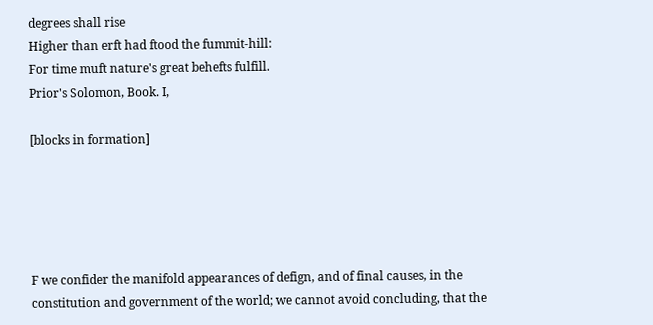degrees shall rise
Higher than erft had ftood the fummit-hill:
For time muft nature's great behefts fulfill.
Prior's Solomon, Book. I,

[blocks in formation]





F we confider the manifold appearances of defign, and of final causes, in the constitution and government of the world; we cannot avoid concluding, that the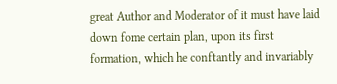great Author and Moderator of it must have laid down fome certain plan, upon its first formation, which he conftantly and invariably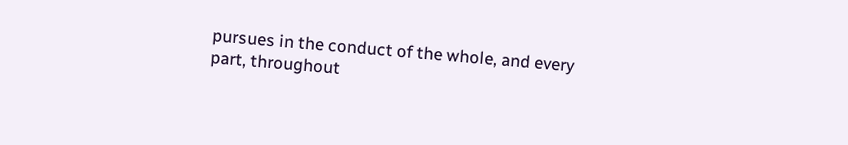pursues in the conduct of the whole, and every part, throughout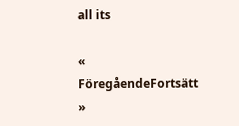all its

« FöregåendeFortsätt »